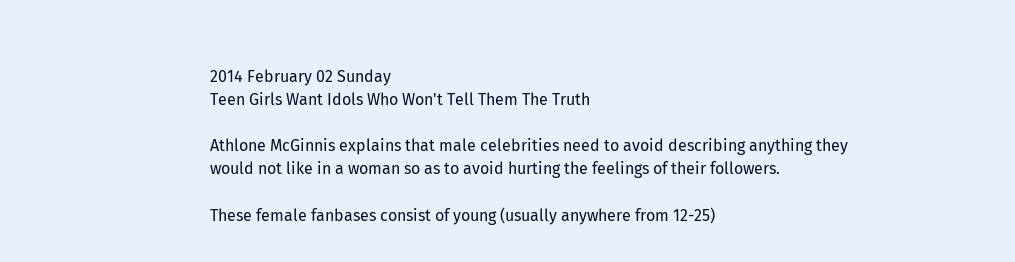2014 February 02 Sunday
Teen Girls Want Idols Who Won't Tell Them The Truth

Athlone McGinnis explains that male celebrities need to avoid describing anything they would not like in a woman so as to avoid hurting the feelings of their followers.

These female fanbases consist of young (usually anywhere from 12-25)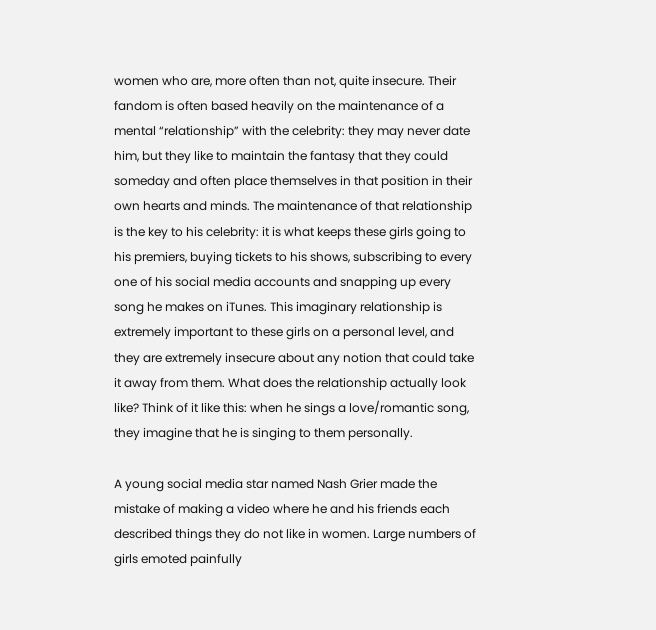women who are, more often than not, quite insecure. Their fandom is often based heavily on the maintenance of a mental “relationship” with the celebrity: they may never date him, but they like to maintain the fantasy that they could someday and often place themselves in that position in their own hearts and minds. The maintenance of that relationship is the key to his celebrity: it is what keeps these girls going to his premiers, buying tickets to his shows, subscribing to every one of his social media accounts and snapping up every song he makes on iTunes. This imaginary relationship is extremely important to these girls on a personal level, and they are extremely insecure about any notion that could take it away from them. What does the relationship actually look like? Think of it like this: when he sings a love/romantic song, they imagine that he is singing to them personally.

A young social media star named Nash Grier made the mistake of making a video where he and his friends each described things they do not like in women. Large numbers of girls emoted painfully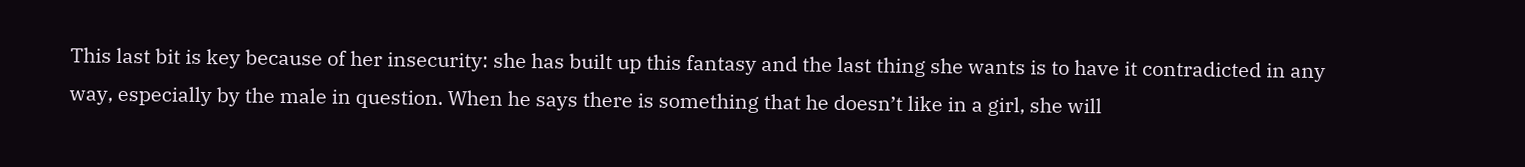This last bit is key because of her insecurity: she has built up this fantasy and the last thing she wants is to have it contradicted in any way, especially by the male in question. When he says there is something that he doesn’t like in a girl, she will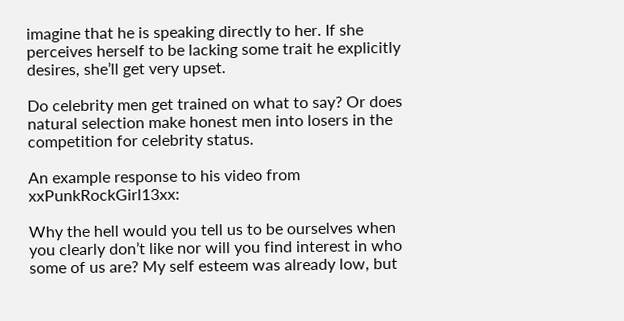imagine that he is speaking directly to her. If she perceives herself to be lacking some trait he explicitly desires, she’ll get very upset.

Do celebrity men get trained on what to say? Or does natural selection make honest men into losers in the competition for celebrity status.

An example response to his video from xxPunkRockGirl13xx:

Why the hell would you tell us to be ourselves when you clearly don’t like nor will you find interest in who some of us are? My self esteem was already low, but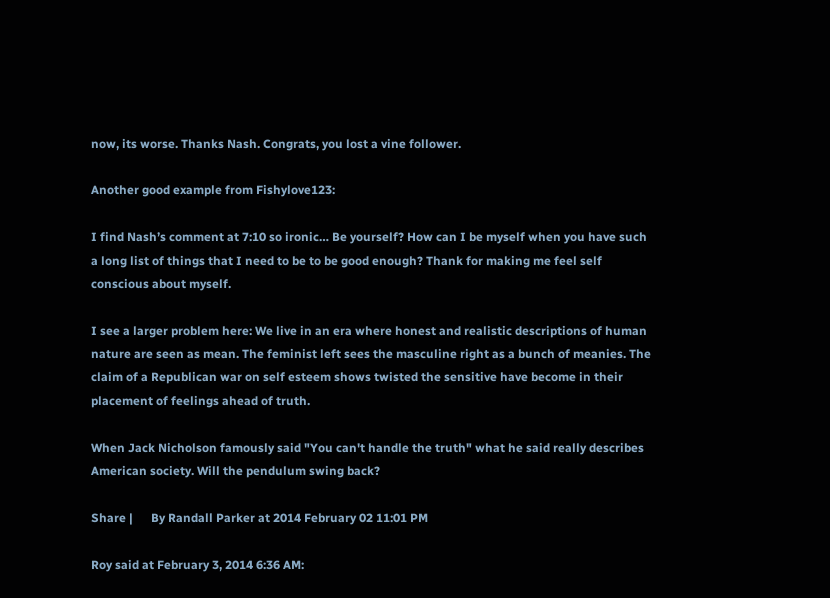now, its worse. Thanks Nash. Congrats, you lost a vine follower.

Another good example from Fishylove123:

I find Nash’s comment at 7:10 so ironic… Be yourself? How can I be myself when you have such a long list of things that I need to be to be good enough? Thank for making me feel self conscious about myself.

I see a larger problem here: We live in an era where honest and realistic descriptions of human nature are seen as mean. The feminist left sees the masculine right as a bunch of meanies. The claim of a Republican war on self esteem shows twisted the sensitive have become in their placement of feelings ahead of truth.

When Jack Nicholson famously said "You can't handle the truth" what he said really describes American society. Will the pendulum swing back?

Share |      By Randall Parker at 2014 February 02 11:01 PM

Roy said at February 3, 2014 6:36 AM: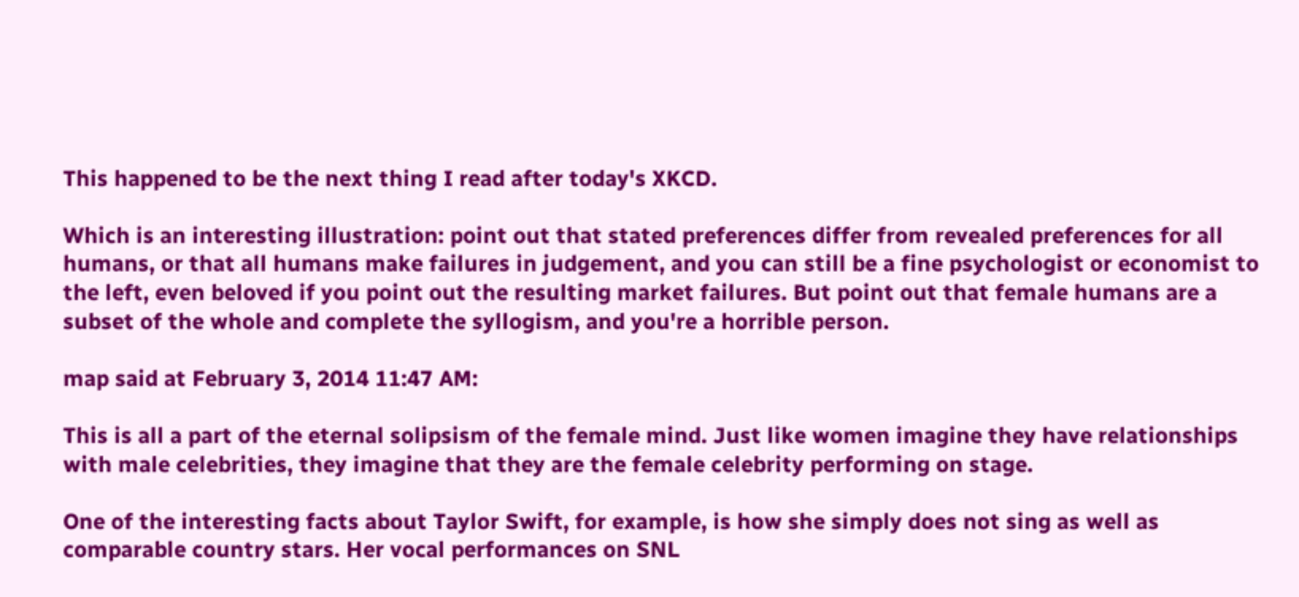This happened to be the next thing I read after today's XKCD.

Which is an interesting illustration: point out that stated preferences differ from revealed preferences for all humans, or that all humans make failures in judgement, and you can still be a fine psychologist or economist to the left, even beloved if you point out the resulting market failures. But point out that female humans are a subset of the whole and complete the syllogism, and you're a horrible person.

map said at February 3, 2014 11:47 AM:

This is all a part of the eternal solipsism of the female mind. Just like women imagine they have relationships with male celebrities, they imagine that they are the female celebrity performing on stage.

One of the interesting facts about Taylor Swift, for example, is how she simply does not sing as well as comparable country stars. Her vocal performances on SNL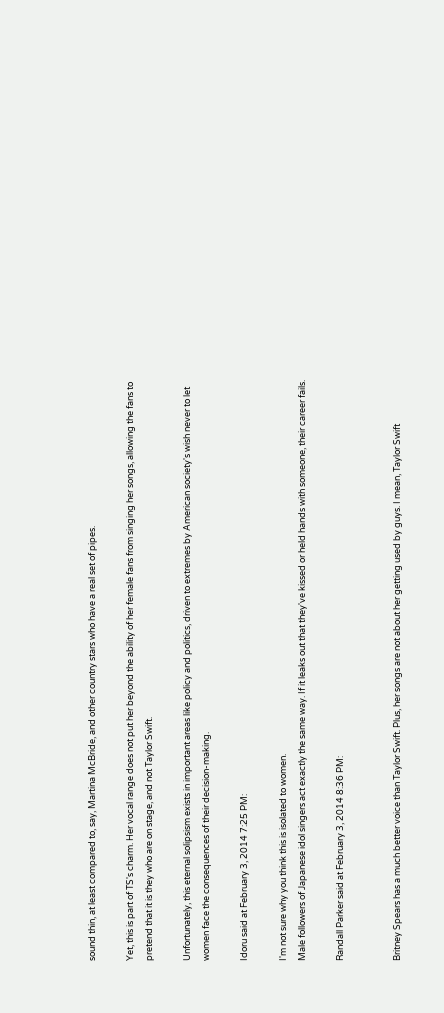sound thin, at least compared to, say, Martina McBride, and other country stars who have a real set of pipes.

Yet, this is part of TS's charm. Her vocal range does not put her beyond the ability of her female fans from singing her songs, allowing the fans to pretend that it is they who are on stage, and not Taylor Swift.

Unfortunately, this eternal solipsism exists in important areas like policy and politics, driven to extremes by American society's wish never to let women face the consequences of their decision-making.

Idoru said at February 3, 2014 7:25 PM:

I'm not sure why you think this is isolated to women.
Male followers of Japanese idol singers act exactly the same way. If it leaks out that they've kissed or held hands with someone, their career fails.

Randall Parker said at February 3, 2014 8:36 PM:


Britney Spears has a much better voice than Taylor Swift. Plus, her songs are not about her getting used by guys. I mean, Taylor Swift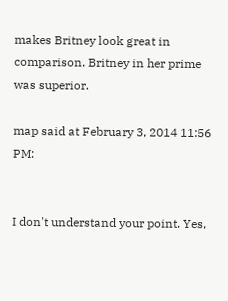makes Britney look great in comparison. Britney in her prime was superior.

map said at February 3, 2014 11:56 PM:


I don't understand your point. Yes,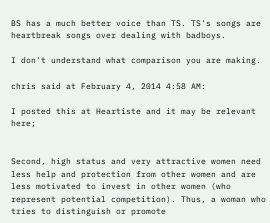BS has a much better voice than TS. TS's songs are heartbreak songs over dealing with badboys.

I don't understand what comparison you are making.

chris said at February 4, 2014 4:58 AM:

I posted this at Heartiste and it may be relevant here;


Second, high status and very attractive women need less help and protection from other women and are less motivated to invest in other women (who represent potential competition). Thus, a woman who tries to distinguish or promote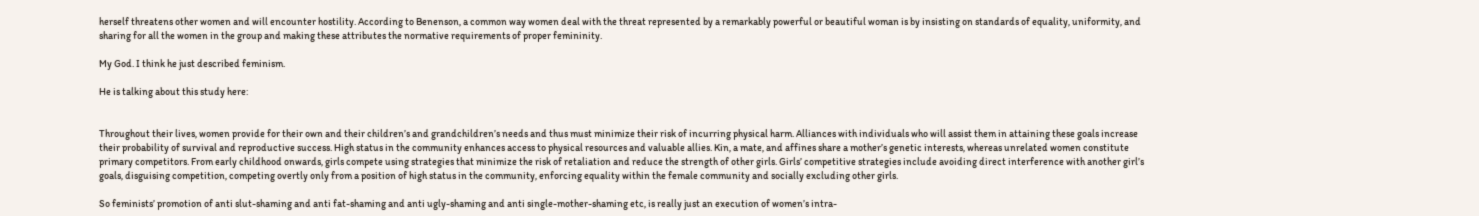herself threatens other women and will encounter hostility. According to Benenson, a common way women deal with the threat represented by a remarkably powerful or beautiful woman is by insisting on standards of equality, uniformity, and sharing for all the women in the group and making these attributes the normative requirements of proper femininity.

My God. I think he just described feminism.

He is talking about this study here:


Throughout their lives, women provide for their own and their children’s and grandchildren’s needs and thus must minimize their risk of incurring physical harm. Alliances with individuals who will assist them in attaining these goals increase their probability of survival and reproductive success. High status in the community enhances access to physical resources and valuable allies. Kin, a mate, and affines share a mother’s genetic interests, whereas unrelated women constitute primary competitors. From early childhood onwards, girls compete using strategies that minimize the risk of retaliation and reduce the strength of other girls. Girls’ competitive strategies include avoiding direct interference with another girl’s goals, disguising competition, competing overtly only from a position of high status in the community, enforcing equality within the female community and socially excluding other girls.

So feminists’ promotion of anti slut-shaming and anti fat-shaming and anti ugly-shaming and anti single-mother-shaming etc, is really just an execution of women’s intra-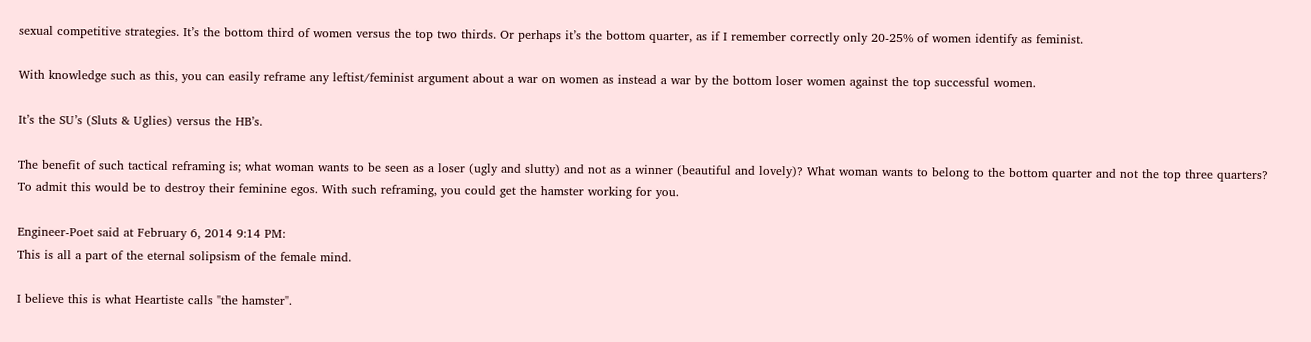sexual competitive strategies. It’s the bottom third of women versus the top two thirds. Or perhaps it’s the bottom quarter, as if I remember correctly only 20-25% of women identify as feminist.

With knowledge such as this, you can easily reframe any leftist/feminist argument about a war on women as instead a war by the bottom loser women against the top successful women.

It’s the SU’s (Sluts & Uglies) versus the HB’s.

The benefit of such tactical reframing is; what woman wants to be seen as a loser (ugly and slutty) and not as a winner (beautiful and lovely)? What woman wants to belong to the bottom quarter and not the top three quarters? To admit this would be to destroy their feminine egos. With such reframing, you could get the hamster working for you.

Engineer-Poet said at February 6, 2014 9:14 PM:
This is all a part of the eternal solipsism of the female mind.

I believe this is what Heartiste calls "the hamster".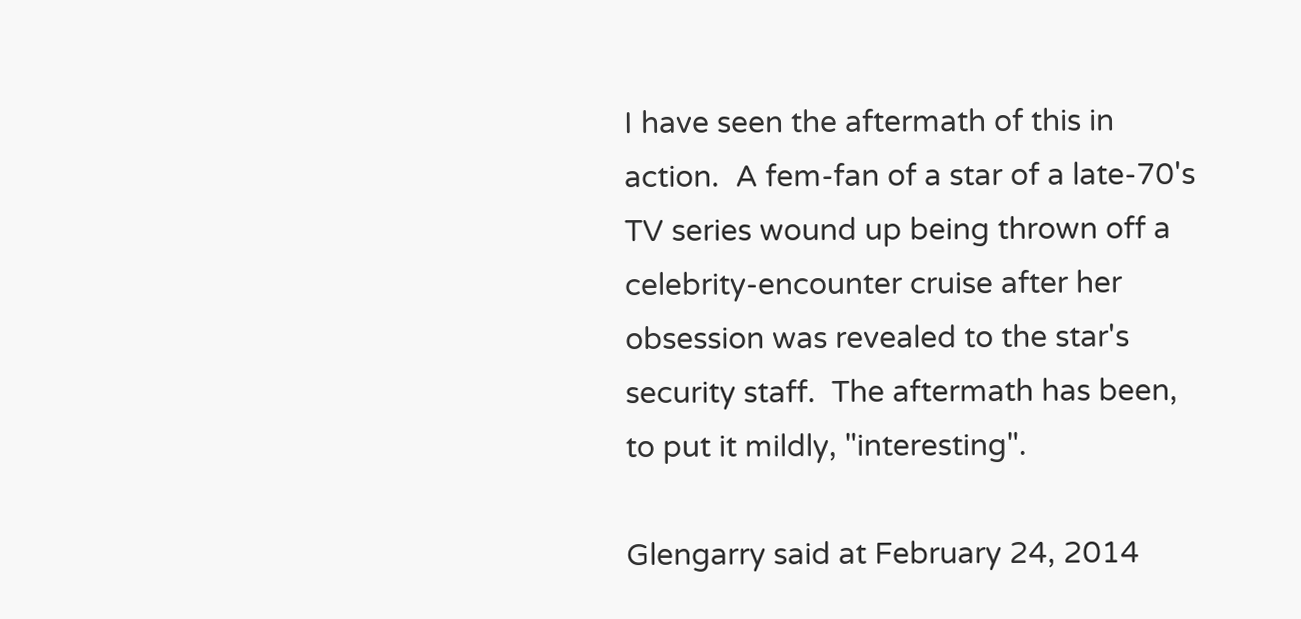I have seen the aftermath of this in action.  A fem-fan of a star of a late-70's TV series wound up being thrown off a celebrity-encounter cruise after her obsession was revealed to the star's security staff.  The aftermath has been, to put it mildly, "interesting".

Glengarry said at February 24, 2014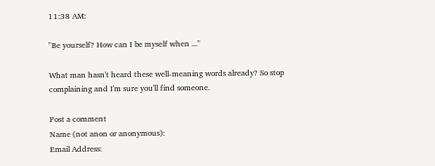11:38 AM:

"Be yourself? How can I be myself when ..."

What man hasn't heard these well-meaning words already? So stop complaining and I'm sure you'll find someone.

Post a comment
Name (not anon or anonymous):
Email Address: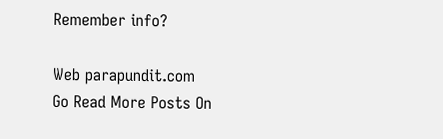Remember info?

Web parapundit.com
Go Read More Posts On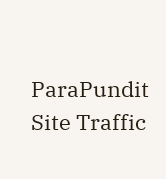ParaPundit
Site Traffic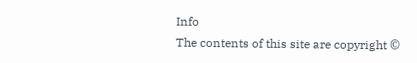Info
The contents of this site are copyright ©